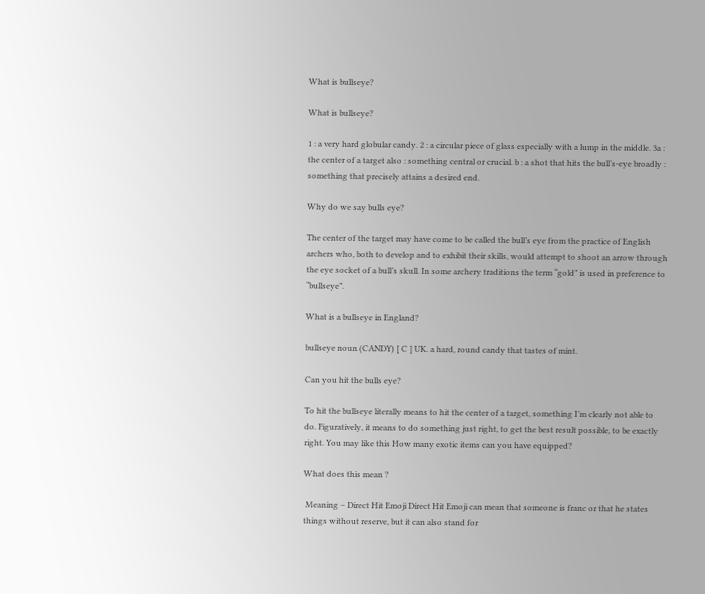What is bullseye?

What is bullseye?

1 : a very hard globular candy. 2 : a circular piece of glass especially with a lump in the middle. 3a : the center of a target also : something central or crucial. b : a shot that hits the bull’s-eye broadly : something that precisely attains a desired end.

Why do we say bulls eye?

The center of the target may have come to be called the bull’s eye from the practice of English archers who, both to develop and to exhibit their skills, would attempt to shoot an arrow through the eye socket of a bull’s skull. In some archery traditions the term “gold” is used in preference to “bullseye”.

What is a bullseye in England?

bullseye noun (CANDY) [ C ] UK. a hard, round candy that tastes of mint.

Can you hit the bulls eye?

To hit the bullseye literally means to hit the center of a target, something I’m clearly not able to do. Figuratively, it means to do something just right, to get the best result possible, to be exactly right. You may like this How many exotic items can you have equipped?

What does this mean ?

 Meaning – Direct Hit Emoji Direct Hit Emoji can mean that someone is franc or that he states things without reserve, but it can also stand for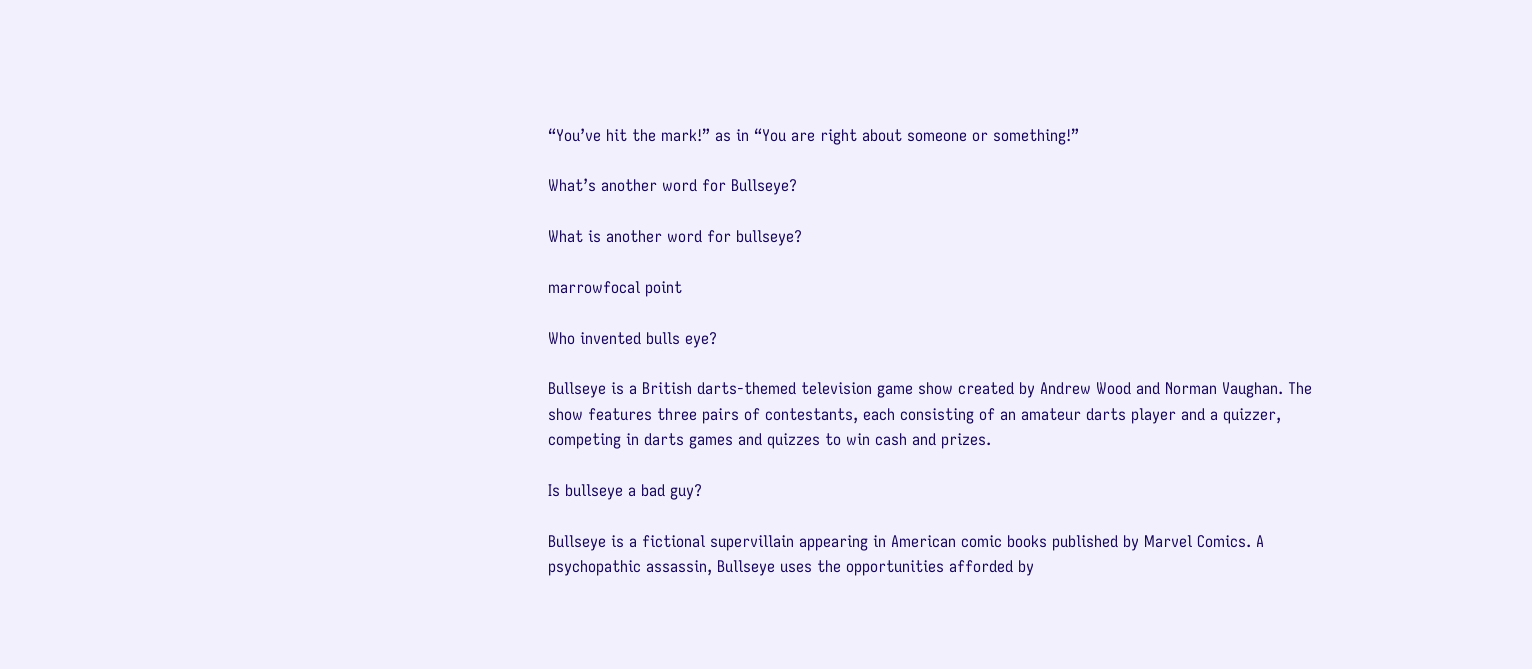“You’ve hit the mark!” as in “You are right about someone or something!”

What’s another word for Bullseye?

What is another word for bullseye?

marrowfocal point

Who invented bulls eye?

Bullseye is a British darts-themed television game show created by Andrew Wood and Norman Vaughan. The show features three pairs of contestants, each consisting of an amateur darts player and a quizzer, competing in darts games and quizzes to win cash and prizes.

Is bullseye a bad guy?

Bullseye is a fictional supervillain appearing in American comic books published by Marvel Comics. A psychopathic assassin, Bullseye uses the opportunities afforded by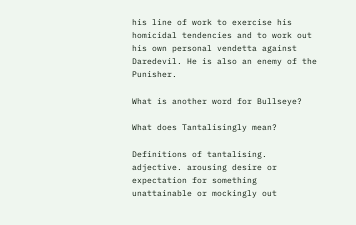his line of work to exercise his homicidal tendencies and to work out his own personal vendetta against Daredevil. He is also an enemy of the Punisher.

What is another word for Bullseye?

What does Tantalisingly mean?

Definitions of tantalising. adjective. arousing desire or expectation for something unattainable or mockingly out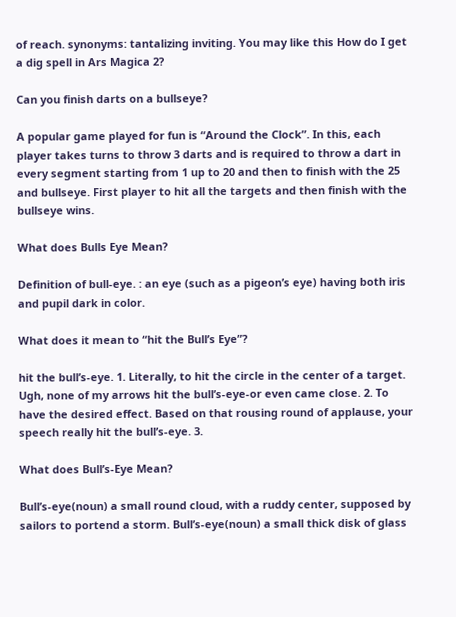of reach. synonyms: tantalizing inviting. You may like this How do I get a dig spell in Ars Magica 2?

Can you finish darts on a bullseye?

A popular game played for fun is “Around the Clock”. In this, each player takes turns to throw 3 darts and is required to throw a dart in every segment starting from 1 up to 20 and then to finish with the 25 and bullseye. First player to hit all the targets and then finish with the bullseye wins.

What does Bulls Eye Mean?

Definition of bull-eye. : an eye (such as a pigeon’s eye) having both iris and pupil dark in color.

What does it mean to “hit the Bull’s Eye”?

hit the bull’s-eye. 1. Literally, to hit the circle in the center of a target. Ugh, none of my arrows hit the bull’s-eye-or even came close. 2. To have the desired effect. Based on that rousing round of applause, your speech really hit the bull’s-eye. 3.

What does Bull’s-Eye Mean?

Bull’s-eye(noun) a small round cloud, with a ruddy center, supposed by sailors to portend a storm. Bull’s-eye(noun) a small thick disk of glass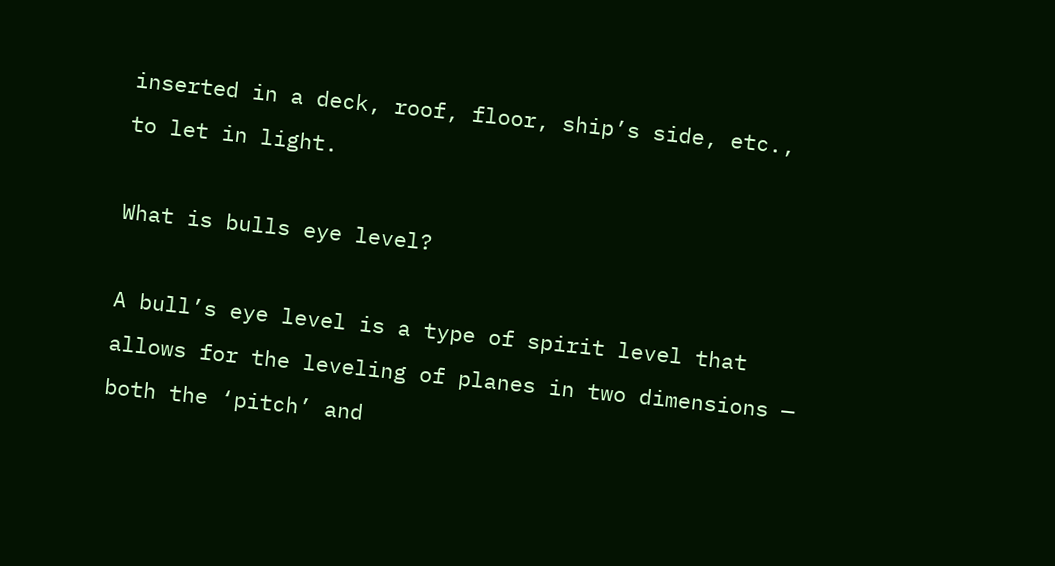inserted in a deck, roof, floor, ship’s side, etc., to let in light.

What is bulls eye level?

A bull’s eye level is a type of spirit level that allows for the leveling of planes in two dimensions — both the ‘pitch’ and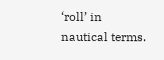‘roll’ in nautical terms.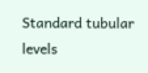Standard tubular levels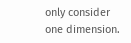only consider one dimension.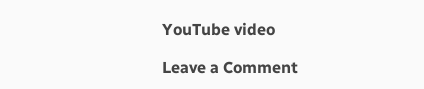YouTube video

Leave a Comment